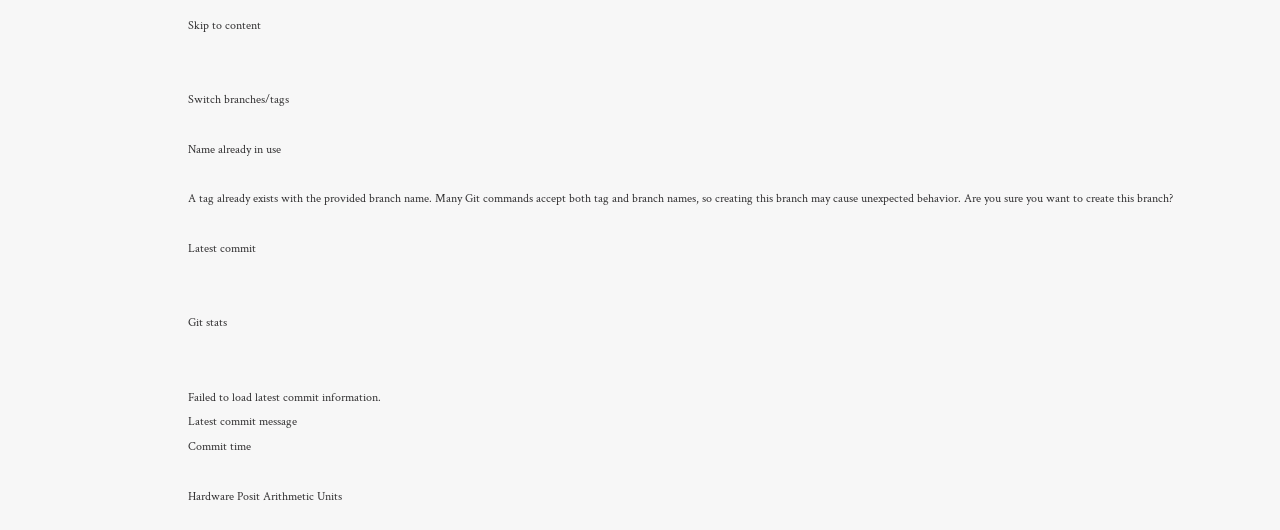Skip to content


Switch branches/tags

Name already in use

A tag already exists with the provided branch name. Many Git commands accept both tag and branch names, so creating this branch may cause unexpected behavior. Are you sure you want to create this branch?

Latest commit


Git stats


Failed to load latest commit information.
Latest commit message
Commit time

Hardware Posit Arithmetic Units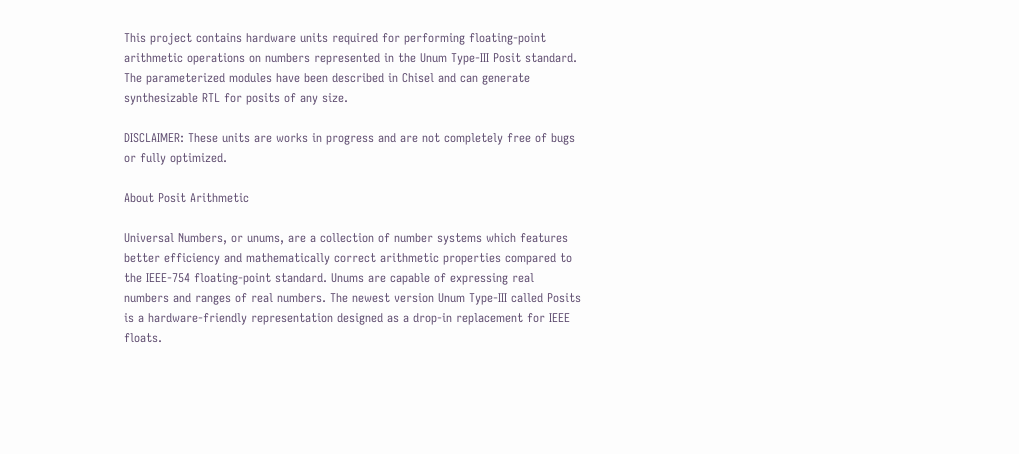This project contains hardware units required for performing floating-point arithmetic operations on numbers represented in the Unum Type-III Posit standard. The parameterized modules have been described in Chisel and can generate synthesizable RTL for posits of any size.

DISCLAIMER: These units are works in progress and are not completely free of bugs or fully optimized.

About Posit Arithmetic

Universal Numbers, or unums, are a collection of number systems which features better efficiency and mathematically correct arithmetic properties compared to the IEEE-754 floating-point standard. Unums are capable of expressing real numbers and ranges of real numbers. The newest version Unum Type-III called Posits is a hardware-friendly representation designed as a drop-in replacement for IEEE floats.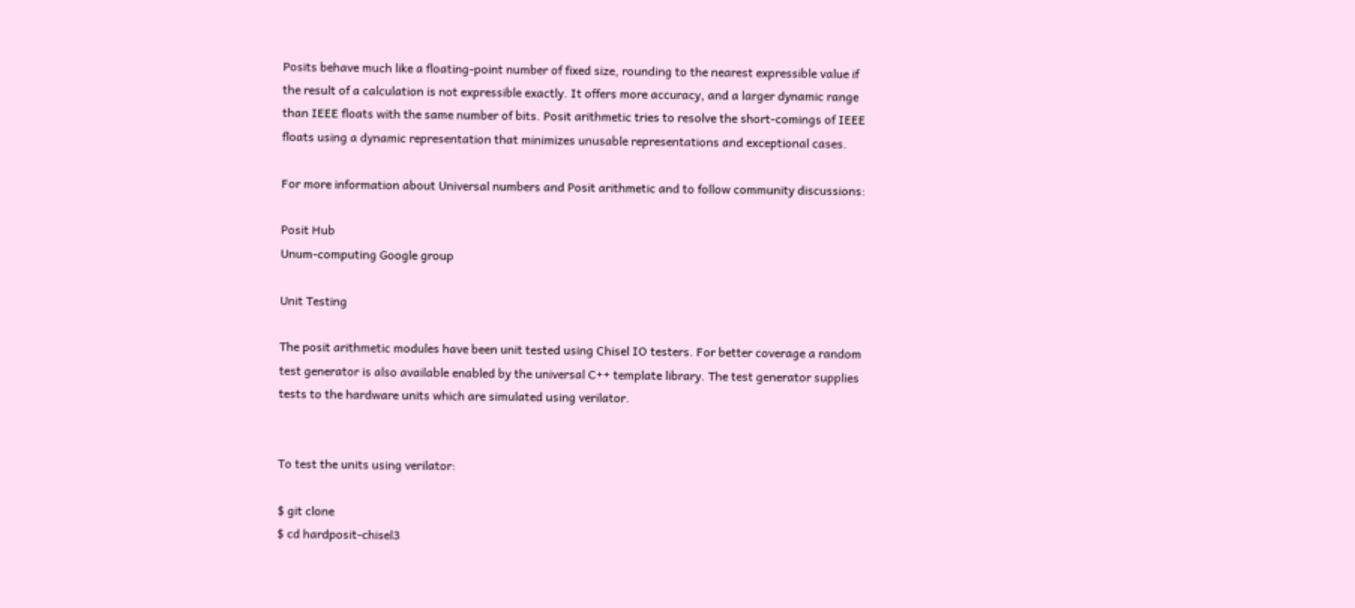Posits behave much like a floating-point number of fixed size, rounding to the nearest expressible value if the result of a calculation is not expressible exactly. It offers more accuracy, and a larger dynamic range than IEEE floats with the same number of bits. Posit arithmetic tries to resolve the short-comings of IEEE floats using a dynamic representation that minimizes unusable representations and exceptional cases.

For more information about Universal numbers and Posit arithmetic and to follow community discussions:

Posit Hub
Unum-computing Google group

Unit Testing

The posit arithmetic modules have been unit tested using Chisel IO testers. For better coverage a random test generator is also available enabled by the universal C++ template library. The test generator supplies tests to the hardware units which are simulated using verilator.


To test the units using verilator:

$ git clone
$ cd hardposit-chisel3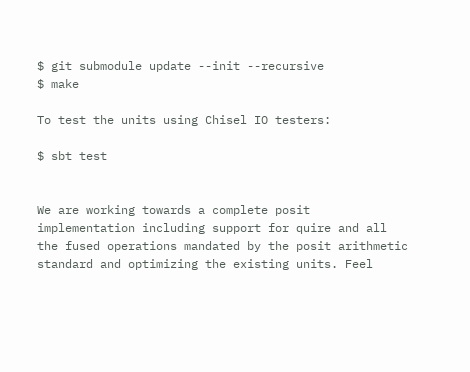$ git submodule update --init --recursive
$ make

To test the units using Chisel IO testers:

$ sbt test


We are working towards a complete posit implementation including support for quire and all the fused operations mandated by the posit arithmetic standard and optimizing the existing units. Feel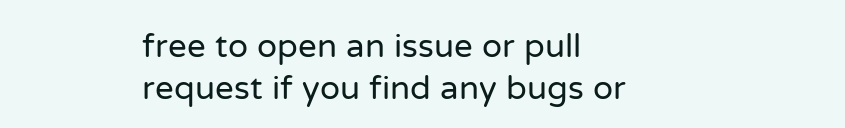free to open an issue or pull request if you find any bugs or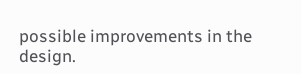possible improvements in the design.